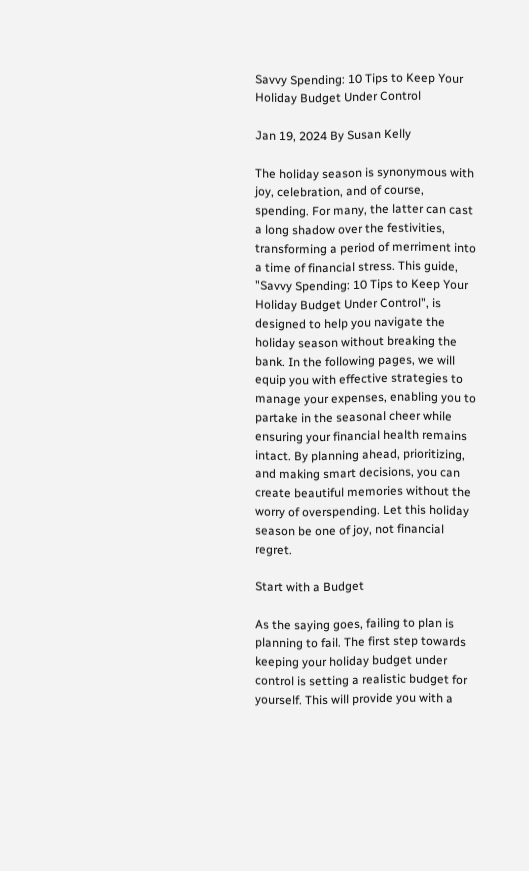Savvy Spending: 10 Tips to Keep Your Holiday Budget Under Control

Jan 19, 2024 By Susan Kelly

The holiday season is synonymous with joy, celebration, and of course, spending. For many, the latter can cast a long shadow over the festivities, transforming a period of merriment into a time of financial stress. This guide, "Savvy Spending: 10 Tips to Keep Your Holiday Budget Under Control", is designed to help you navigate the holiday season without breaking the bank. In the following pages, we will equip you with effective strategies to manage your expenses, enabling you to partake in the seasonal cheer while ensuring your financial health remains intact. By planning ahead, prioritizing, and making smart decisions, you can create beautiful memories without the worry of overspending. Let this holiday season be one of joy, not financial regret.

Start with a Budget

As the saying goes, failing to plan is planning to fail. The first step towards keeping your holiday budget under control is setting a realistic budget for yourself. This will provide you with a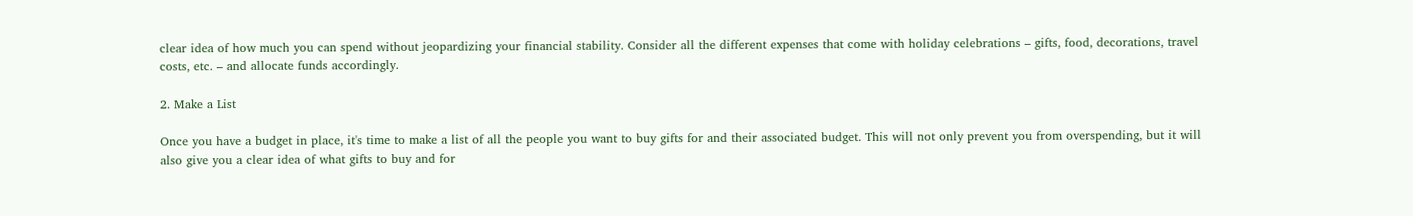clear idea of how much you can spend without jeopardizing your financial stability. Consider all the different expenses that come with holiday celebrations – gifts, food, decorations, travel costs, etc. – and allocate funds accordingly.

2. Make a List

Once you have a budget in place, it's time to make a list of all the people you want to buy gifts for and their associated budget. This will not only prevent you from overspending, but it will also give you a clear idea of what gifts to buy and for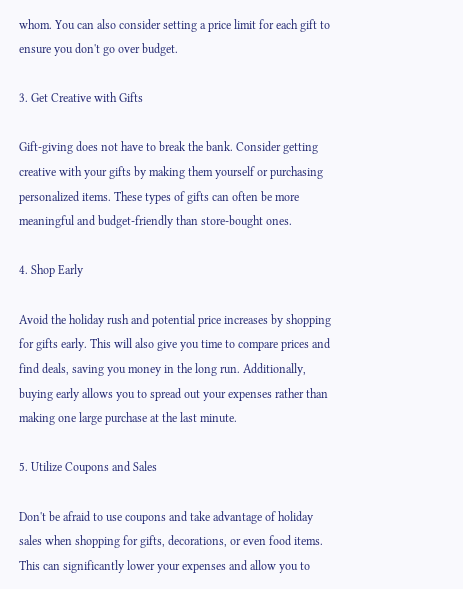whom. You can also consider setting a price limit for each gift to ensure you don't go over budget.

3. Get Creative with Gifts

Gift-giving does not have to break the bank. Consider getting creative with your gifts by making them yourself or purchasing personalized items. These types of gifts can often be more meaningful and budget-friendly than store-bought ones.

4. Shop Early

Avoid the holiday rush and potential price increases by shopping for gifts early. This will also give you time to compare prices and find deals, saving you money in the long run. Additionally, buying early allows you to spread out your expenses rather than making one large purchase at the last minute.

5. Utilize Coupons and Sales

Don't be afraid to use coupons and take advantage of holiday sales when shopping for gifts, decorations, or even food items. This can significantly lower your expenses and allow you to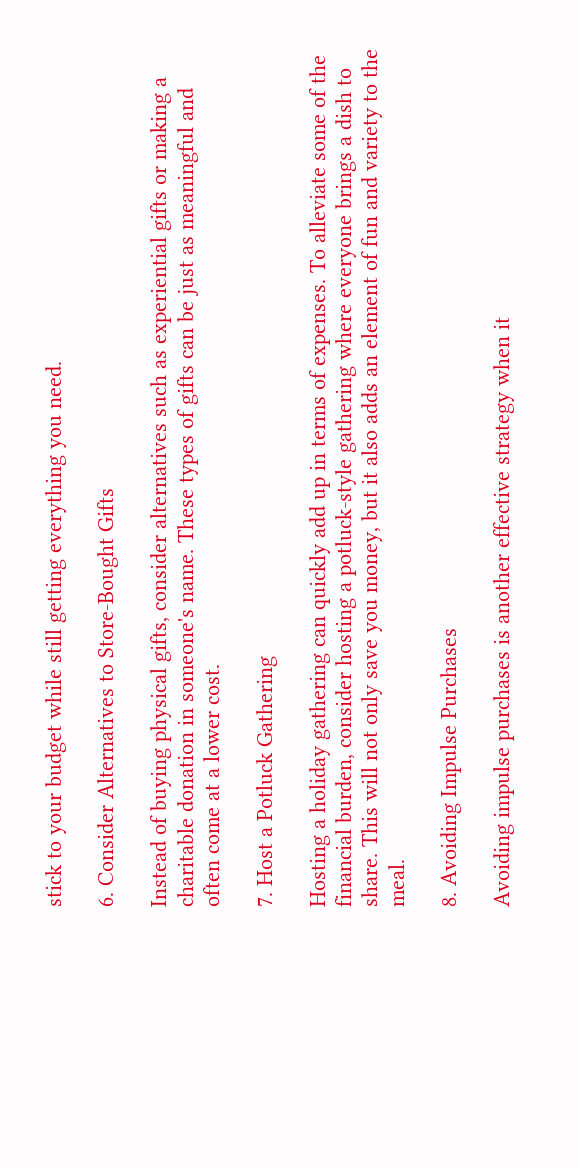stick to your budget while still getting everything you need.

6. Consider Alternatives to Store-Bought Gifts

Instead of buying physical gifts, consider alternatives such as experiential gifts or making a charitable donation in someone's name. These types of gifts can be just as meaningful and often come at a lower cost.

7. Host a Potluck Gathering

Hosting a holiday gathering can quickly add up in terms of expenses. To alleviate some of the financial burden, consider hosting a potluck-style gathering where everyone brings a dish to share. This will not only save you money, but it also adds an element of fun and variety to the meal.

8. Avoiding Impulse Purchases

Avoiding impulse purchases is another effective strategy when it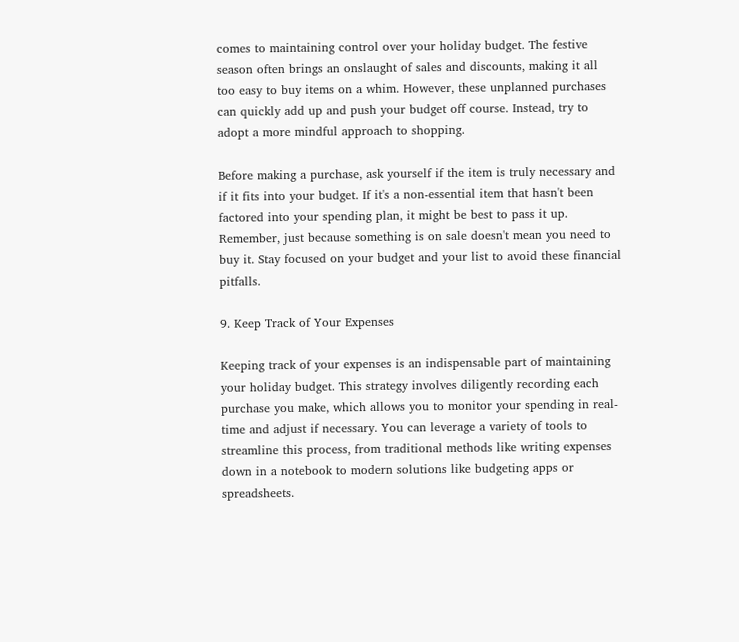comes to maintaining control over your holiday budget. The festive season often brings an onslaught of sales and discounts, making it all too easy to buy items on a whim. However, these unplanned purchases can quickly add up and push your budget off course. Instead, try to adopt a more mindful approach to shopping.

Before making a purchase, ask yourself if the item is truly necessary and if it fits into your budget. If it's a non-essential item that hasn't been factored into your spending plan, it might be best to pass it up. Remember, just because something is on sale doesn't mean you need to buy it. Stay focused on your budget and your list to avoid these financial pitfalls.

9. Keep Track of Your Expenses

Keeping track of your expenses is an indispensable part of maintaining your holiday budget. This strategy involves diligently recording each purchase you make, which allows you to monitor your spending in real-time and adjust if necessary. You can leverage a variety of tools to streamline this process, from traditional methods like writing expenses down in a notebook to modern solutions like budgeting apps or spreadsheets.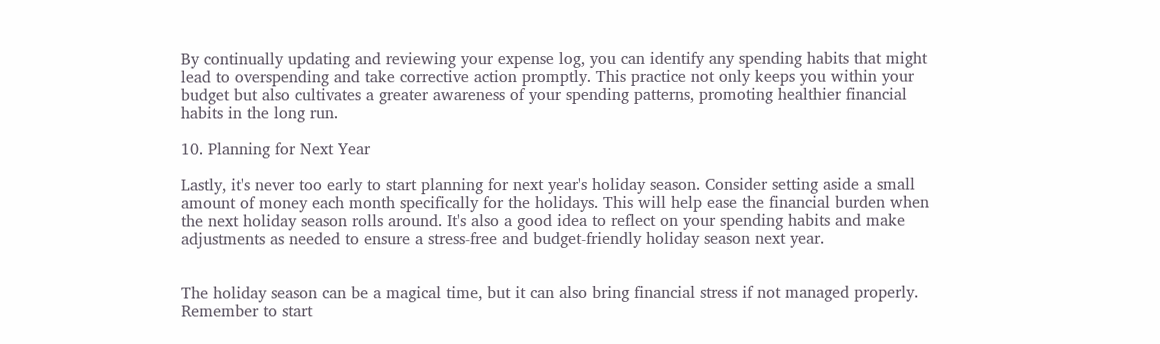By continually updating and reviewing your expense log, you can identify any spending habits that might lead to overspending and take corrective action promptly. This practice not only keeps you within your budget but also cultivates a greater awareness of your spending patterns, promoting healthier financial habits in the long run.

10. Planning for Next Year

Lastly, it's never too early to start planning for next year's holiday season. Consider setting aside a small amount of money each month specifically for the holidays. This will help ease the financial burden when the next holiday season rolls around. It's also a good idea to reflect on your spending habits and make adjustments as needed to ensure a stress-free and budget-friendly holiday season next year.


The holiday season can be a magical time, but it can also bring financial stress if not managed properly. Remember to start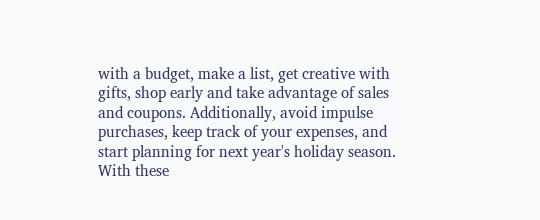with a budget, make a list, get creative with gifts, shop early and take advantage of sales and coupons. Additionally, avoid impulse purchases, keep track of your expenses, and start planning for next year's holiday season. With these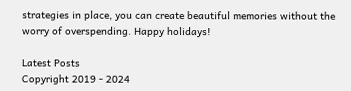strategies in place, you can create beautiful memories without the worry of overspending. Happy holidays!

Latest Posts
Copyright 2019 - 2024